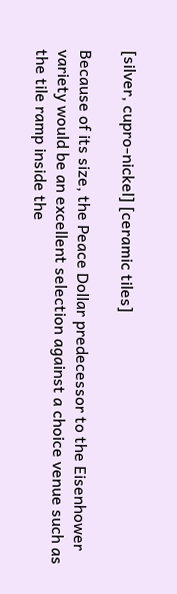[silver, cupro-nickel] [ceramic tiles]

Because of its size, the Peace Dollar predecessor to the Eisenhower variety would be an excellent selection against a choice venue such as the tile ramp inside the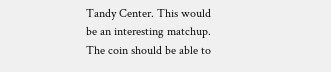Tandy Center. This would be an interesting matchup. The coin should be able to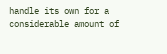handle its own for a considerable amount of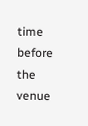time before the venue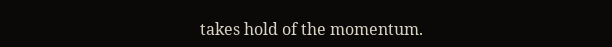takes hold of the momentum.